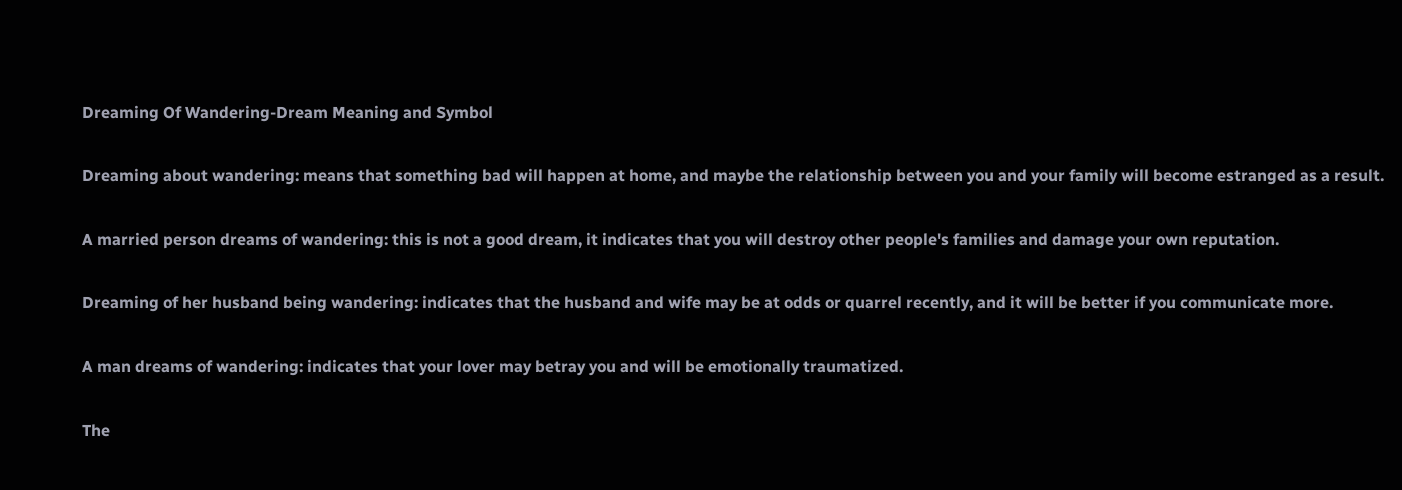Dreaming Of Wandering-Dream Meaning and Symbol

Dreaming about wandering: means that something bad will happen at home, and maybe the relationship between you and your family will become estranged as a result.

A married person dreams of wandering: this is not a good dream, it indicates that you will destroy other people's families and damage your own reputation.

Dreaming of her husband being wandering: indicates that the husband and wife may be at odds or quarrel recently, and it will be better if you communicate more.

A man dreams of wandering: indicates that your lover may betray you and will be emotionally traumatized.

The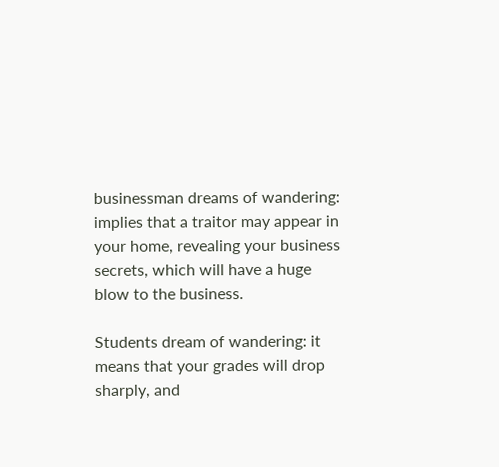businessman dreams of wandering: implies that a traitor may appear in your home, revealing your business secrets, which will have a huge blow to the business.

Students dream of wandering: it means that your grades will drop sharply, and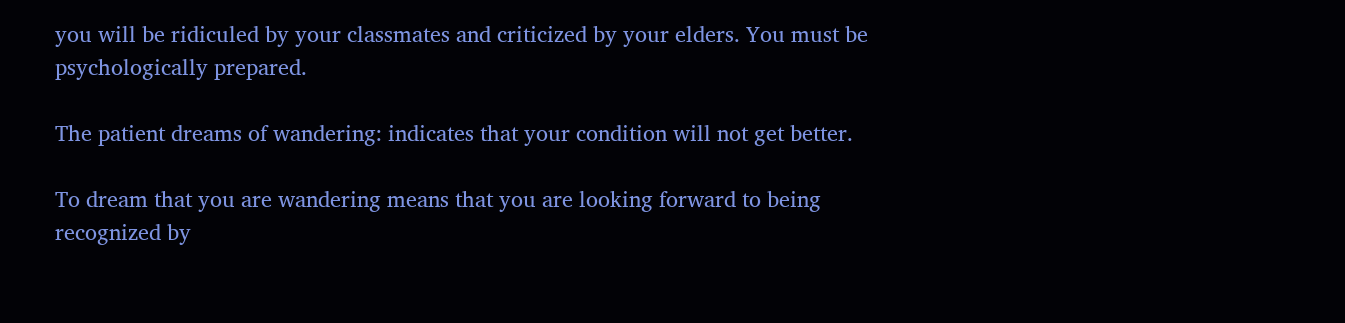you will be ridiculed by your classmates and criticized by your elders. You must be psychologically prepared.

The patient dreams of wandering: indicates that your condition will not get better.

To dream that you are wandering means that you are looking forward to being recognized by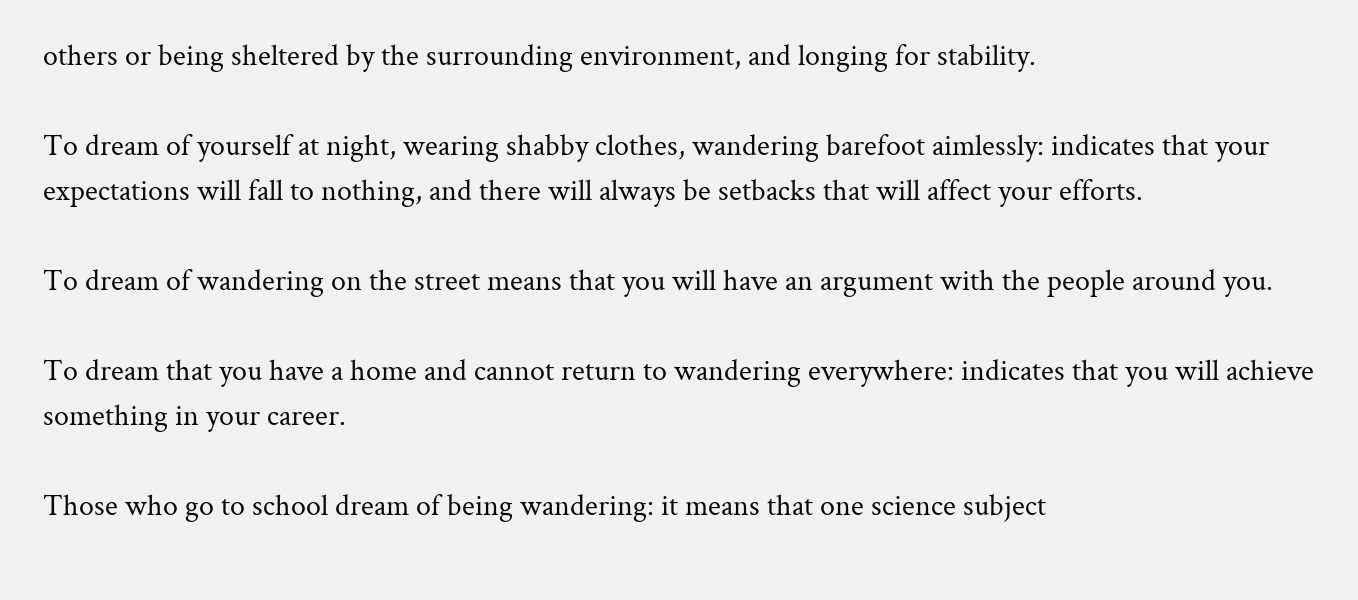others or being sheltered by the surrounding environment, and longing for stability.

To dream of yourself at night, wearing shabby clothes, wandering barefoot aimlessly: indicates that your expectations will fall to nothing, and there will always be setbacks that will affect your efforts.

To dream of wandering on the street means that you will have an argument with the people around you.

To dream that you have a home and cannot return to wandering everywhere: indicates that you will achieve something in your career.

Those who go to school dream of being wandering: it means that one science subject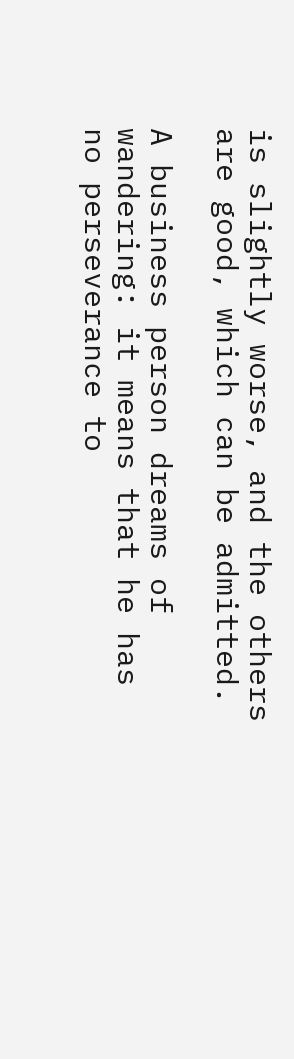is slightly worse, and the others are good, which can be admitted.

A business person dreams of wandering: it means that he has no perseverance to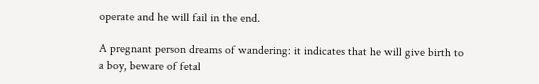operate and he will fail in the end.

A pregnant person dreams of wandering: it indicates that he will give birth to a boy, beware of fetal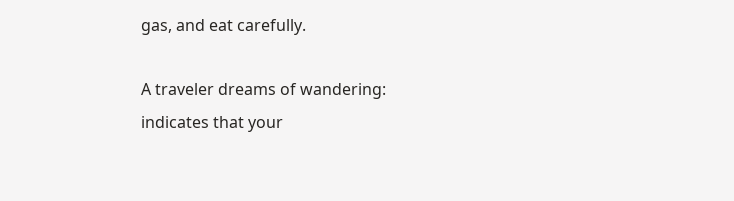gas, and eat carefully.

A traveler dreams of wandering: indicates that your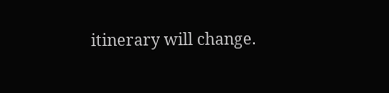itinerary will change.